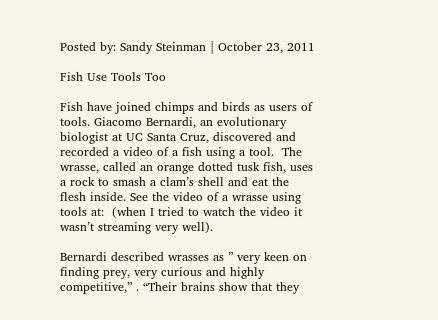Posted by: Sandy Steinman | October 23, 2011

Fish Use Tools Too

Fish have joined chimps and birds as users of tools. Giacomo Bernardi, an evolutionary biologist at UC Santa Cruz, discovered and recorded a video of a fish using a tool.  The wrasse, called an orange dotted tusk fish, uses a rock to smash a clam’s shell and eat the flesh inside. See the video of a wrasse using tools at:  (when I tried to watch the video it wasn’t streaming very well).

Bernardi described wrasses as ” very keen on finding prey, very curious and highly competitive,” . “Their brains show that they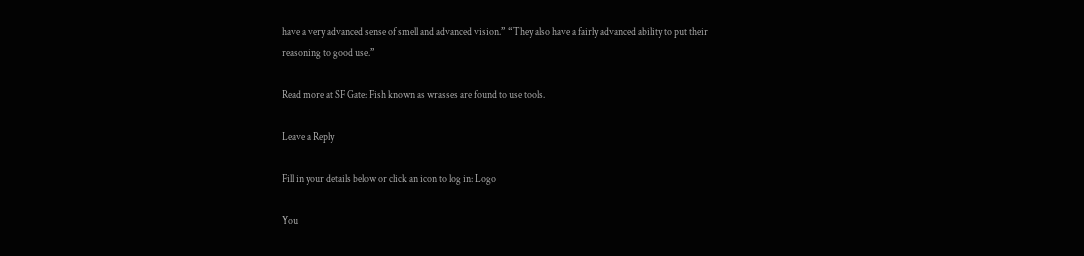have a very advanced sense of smell and advanced vision.” “They also have a fairly advanced ability to put their reasoning to good use.”

Read more at SF Gate: Fish known as wrasses are found to use tools.

Leave a Reply

Fill in your details below or click an icon to log in: Logo

You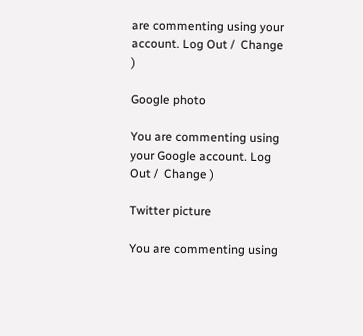are commenting using your account. Log Out /  Change )

Google photo

You are commenting using your Google account. Log Out /  Change )

Twitter picture

You are commenting using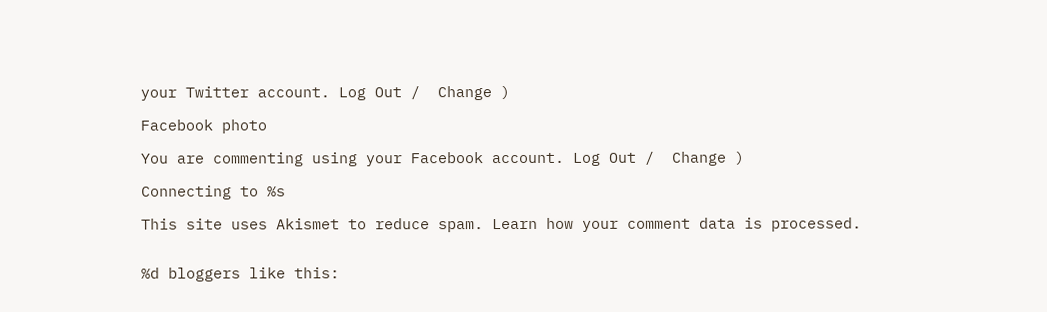your Twitter account. Log Out /  Change )

Facebook photo

You are commenting using your Facebook account. Log Out /  Change )

Connecting to %s

This site uses Akismet to reduce spam. Learn how your comment data is processed.


%d bloggers like this: